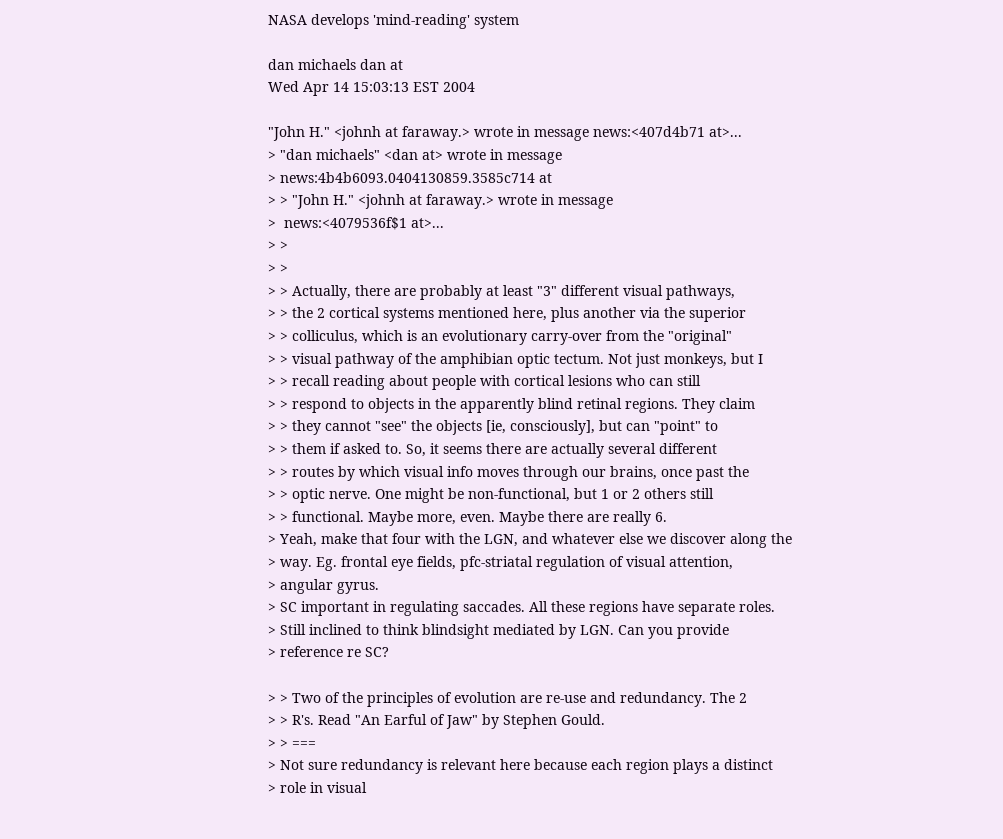NASA develops 'mind-reading' system

dan michaels dan at
Wed Apr 14 15:03:13 EST 2004

"John H." <johnh at faraway.> wrote in message news:<407d4b71 at>...
> "dan michaels" <dan at> wrote in message
> news:4b4b6093.0404130859.3585c714 at
> > "John H." <johnh at faraway.> wrote in message
>  news:<4079536f$1 at>...
> >
> >
> > Actually, there are probably at least "3" different visual pathways,
> > the 2 cortical systems mentioned here, plus another via the superior
> > colliculus, which is an evolutionary carry-over from the "original"
> > visual pathway of the amphibian optic tectum. Not just monkeys, but I
> > recall reading about people with cortical lesions who can still
> > respond to objects in the apparently blind retinal regions. They claim
> > they cannot "see" the objects [ie, consciously], but can "point" to
> > them if asked to. So, it seems there are actually several different
> > routes by which visual info moves through our brains, once past the
> > optic nerve. One might be non-functional, but 1 or 2 others still
> > functional. Maybe more, even. Maybe there are really 6.
> Yeah, make that four with the LGN, and whatever else we discover along the
> way. Eg. frontal eye fields, pfc-striatal regulation of visual attention,
> angular gyrus.
> SC important in regulating saccades. All these regions have separate roles.
> Still inclined to think blindsight mediated by LGN. Can you provide
> reference re SC?

> > Two of the principles of evolution are re-use and redundancy. The 2
> > R's. Read "An Earful of Jaw" by Stephen Gould.
> > ===
> Not sure redundancy is relevant here because each region plays a distinct
> role in visual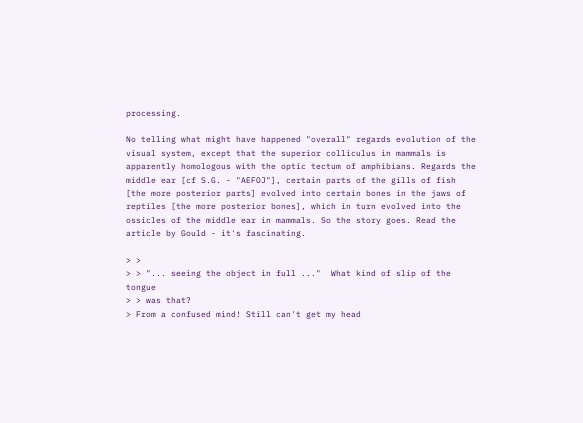processing.

No telling what might have happened "overall" regards evolution of the
visual system, except that the superior colliculus in mammals is
apparently homologous with the optic tectum of amphibians. Regards the
middle ear [cf S.G. - "AEFOJ"], certain parts of the gills of fish
[the more posterior parts] evolved into certain bones in the jaws of
reptiles [the more posterior bones], which in turn evolved into the
ossicles of the middle ear in mammals. So the story goes. Read the
article by Gould - it's fascinating.

> >
> > "... seeing the object in full ..."  What kind of slip of the tongue
> > was that?
> From a confused mind! Still can't get my head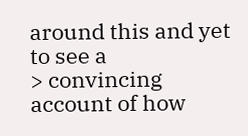around this and yet to see a
> convincing account of how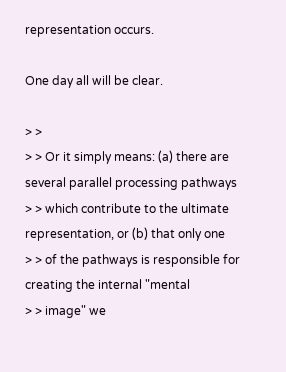representation occurs.

One day all will be clear.

> >
> > Or it simply means: (a) there are several parallel processing pathways
> > which contribute to the ultimate representation, or (b) that only one
> > of the pathways is responsible for creating the internal "mental
> > image" we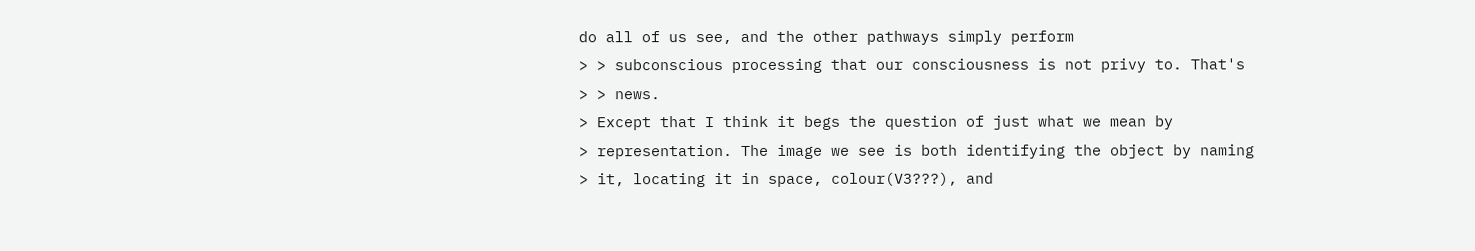do all of us see, and the other pathways simply perform
> > subconscious processing that our consciousness is not privy to. That's
> > news.
> Except that I think it begs the question of just what we mean by
> representation. The image we see is both identifying the object by naming
> it, locating it in space, colour(V3???), and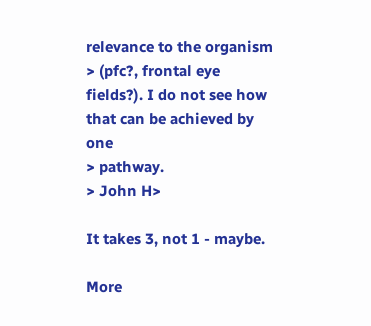relevance to the organism
> (pfc?, frontal eye fields?). I do not see how that can be achieved by one
> pathway.
> John H>

It takes 3, not 1 - maybe.

More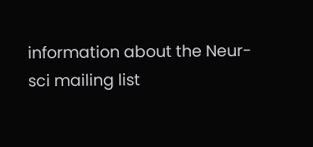information about the Neur-sci mailing list